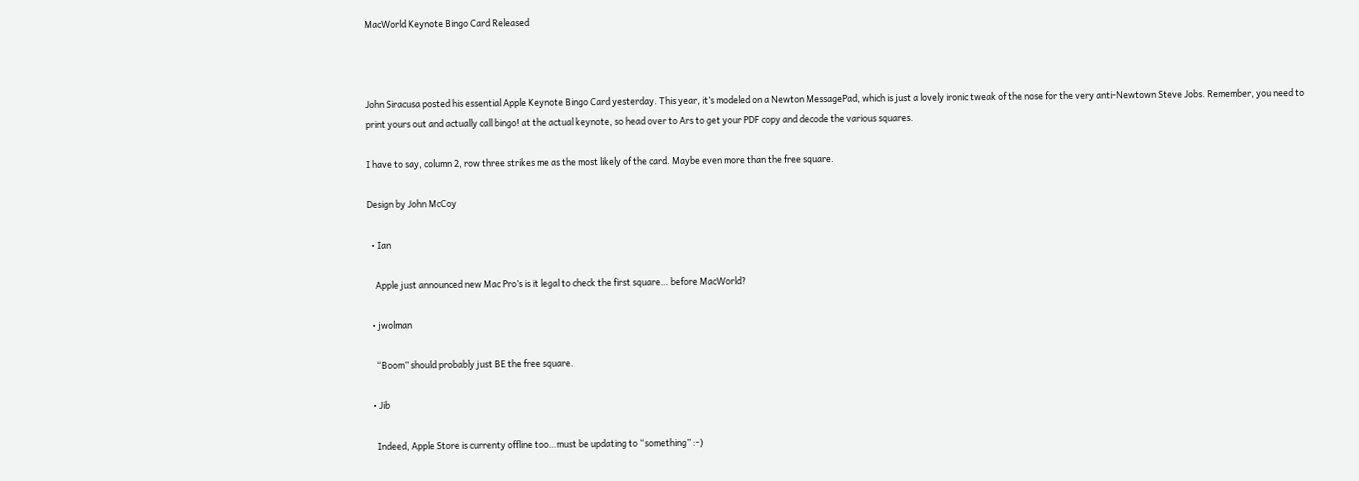MacWorld Keynote Bingo Card Released



John Siracusa posted his essential Apple Keynote Bingo Card yesterday. This year, it’s modeled on a Newton MessagePad, which is just a lovely ironic tweak of the nose for the very anti-Newtown Steve Jobs. Remember, you need to print yours out and actually call bingo! at the actual keynote, so head over to Ars to get your PDF copy and decode the various squares.

I have to say, column 2, row three strikes me as the most likely of the card. Maybe even more than the free square.

Design by John McCoy

  • Ian

    Apple just announced new Mac Pro’s is it legal to check the first square… before MacWorld?

  • jwolman

    “Boom” should probably just BE the free square.

  • Jib

    Indeed, Apple Store is currenty offline too…must be updating to “something” :-)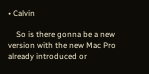• Calvin

    So is there gonna be a new version with the new Mac Pro already introduced or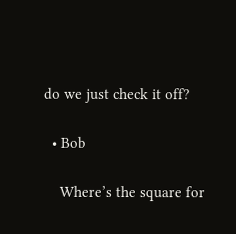do we just check it off?

  • Bob

    Where’s the square for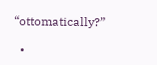“ottomatically?”

  •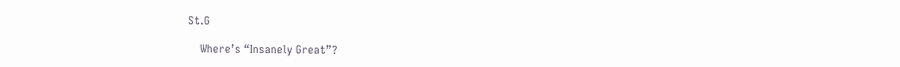St.G

    Where’s “Insanely Great”?